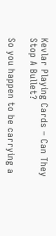Kevlar Playing Cards – Can They Stop A Bullet?

So you happen to be carrying a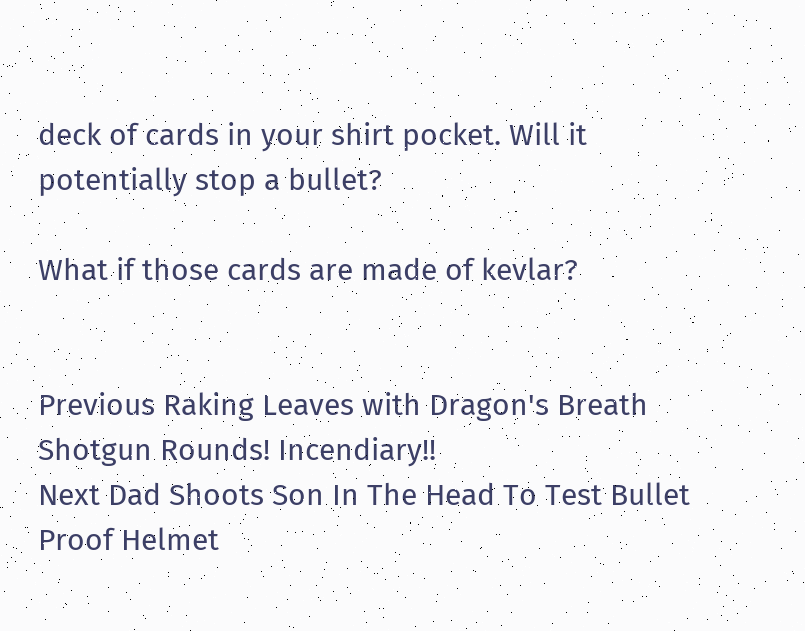deck of cards in your shirt pocket. Will it potentially stop a bullet?

What if those cards are made of kevlar?


Previous Raking Leaves with Dragon's Breath Shotgun Rounds! Incendiary!!
Next Dad Shoots Son In The Head To Test Bullet Proof Helmet